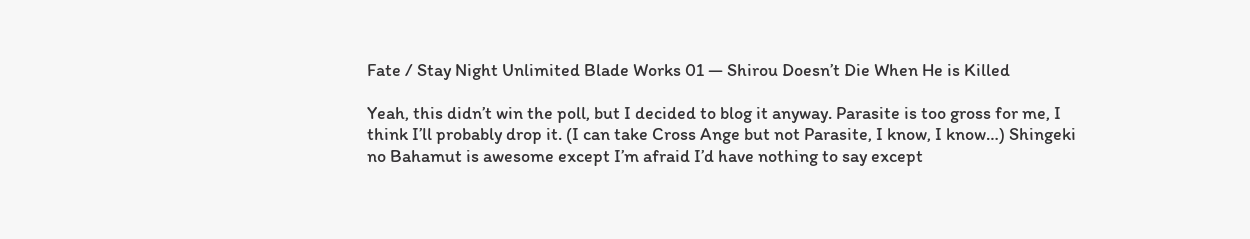Fate / Stay Night Unlimited Blade Works 01 — Shirou Doesn’t Die When He is Killed

Yeah, this didn’t win the poll, but I decided to blog it anyway. Parasite is too gross for me, I think I’ll probably drop it. (I can take Cross Ange but not Parasite, I know, I know…) Shingeki no Bahamut is awesome except I’m afraid I’d have nothing to say except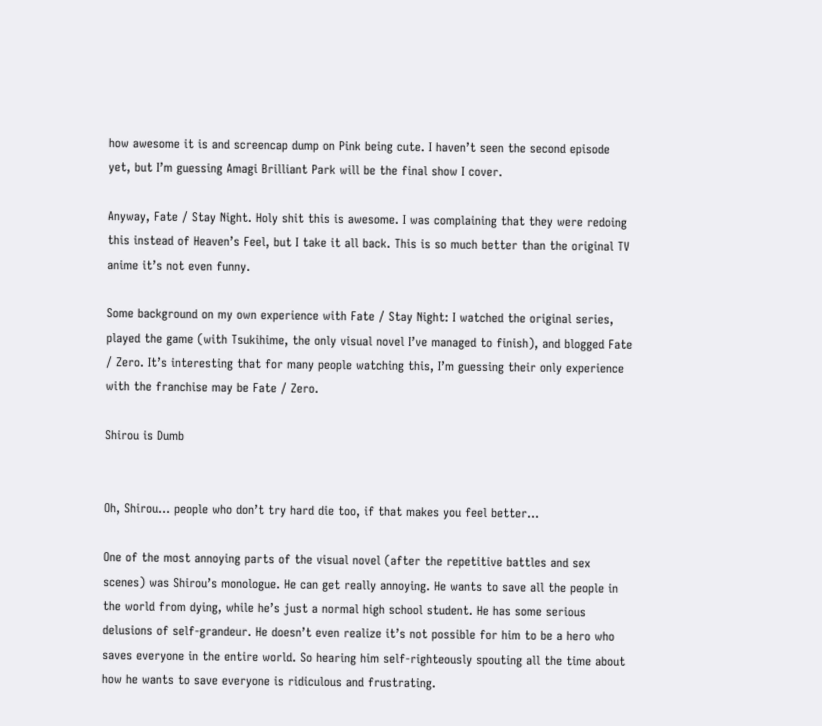how awesome it is and screencap dump on Pink being cute. I haven’t seen the second episode yet, but I’m guessing Amagi Brilliant Park will be the final show I cover.

Anyway, Fate / Stay Night. Holy shit this is awesome. I was complaining that they were redoing this instead of Heaven’s Feel, but I take it all back. This is so much better than the original TV anime it’s not even funny.

Some background on my own experience with Fate / Stay Night: I watched the original series, played the game (with Tsukihime, the only visual novel I’ve managed to finish), and blogged Fate / Zero. It’s interesting that for many people watching this, I’m guessing their only experience with the franchise may be Fate / Zero.

Shirou is Dumb


Oh, Shirou… people who don’t try hard die too, if that makes you feel better…

One of the most annoying parts of the visual novel (after the repetitive battles and sex scenes) was Shirou’s monologue. He can get really annoying. He wants to save all the people in the world from dying, while he’s just a normal high school student. He has some serious delusions of self-grandeur. He doesn’t even realize it’s not possible for him to be a hero who saves everyone in the entire world. So hearing him self-righteously spouting all the time about how he wants to save everyone is ridiculous and frustrating.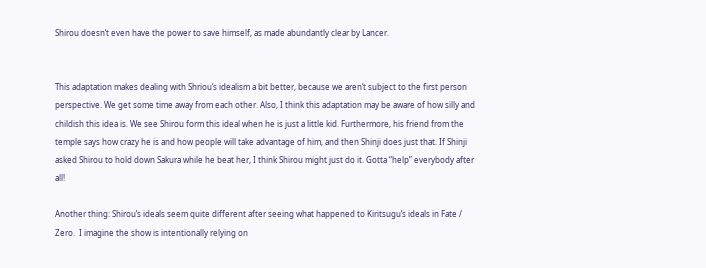Shirou doesn’t even have the power to save himself, as made abundantly clear by Lancer.


This adaptation makes dealing with Shriou’s idealism a bit better, because we aren’t subject to the first person perspective. We get some time away from each other. Also, I think this adaptation may be aware of how silly and childish this idea is. We see Shirou form this ideal when he is just a little kid. Furthermore, his friend from the temple says how crazy he is and how people will take advantage of him, and then Shinji does just that. If Shinji asked Shirou to hold down Sakura while he beat her, I think Shirou might just do it. Gotta “help” everybody after all!

Another thing: Shirou’s ideals seem quite different after seeing what happened to Kiritsugu’s ideals in Fate / Zero.  I imagine the show is intentionally relying on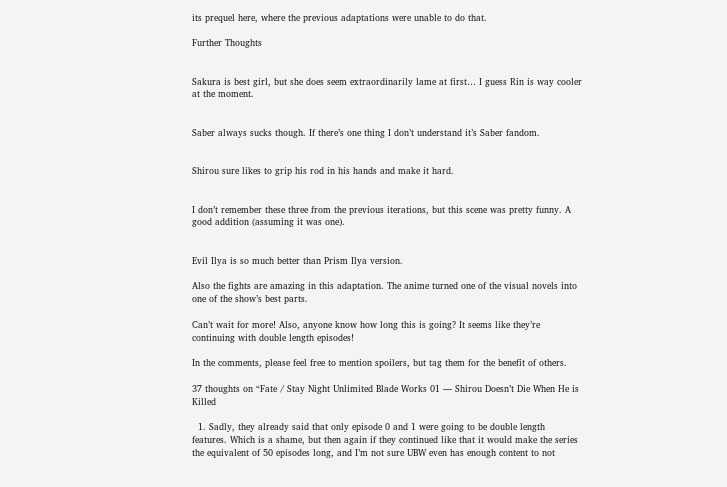its prequel here, where the previous adaptations were unable to do that.

Further Thoughts


Sakura is best girl, but she does seem extraordinarily lame at first… I guess Rin is way cooler at the moment.


Saber always sucks though. If there’s one thing I don’t understand it’s Saber fandom.


Shirou sure likes to grip his rod in his hands and make it hard.


I don’t remember these three from the previous iterations, but this scene was pretty funny. A good addition (assuming it was one).


Evil Ilya is so much better than Prism Ilya version.

Also the fights are amazing in this adaptation. The anime turned one of the visual novels into one of the show’s best parts.

Can’t wait for more! Also, anyone know how long this is going? It seems like they’re continuing with double length episodes!

In the comments, please feel free to mention spoilers, but tag them for the benefit of others.

37 thoughts on “Fate / Stay Night Unlimited Blade Works 01 — Shirou Doesn’t Die When He is Killed

  1. Sadly, they already said that only episode 0 and 1 were going to be double length features. Which is a shame, but then again if they continued like that it would make the series the equivalent of 50 episodes long, and I’m not sure UBW even has enough content to not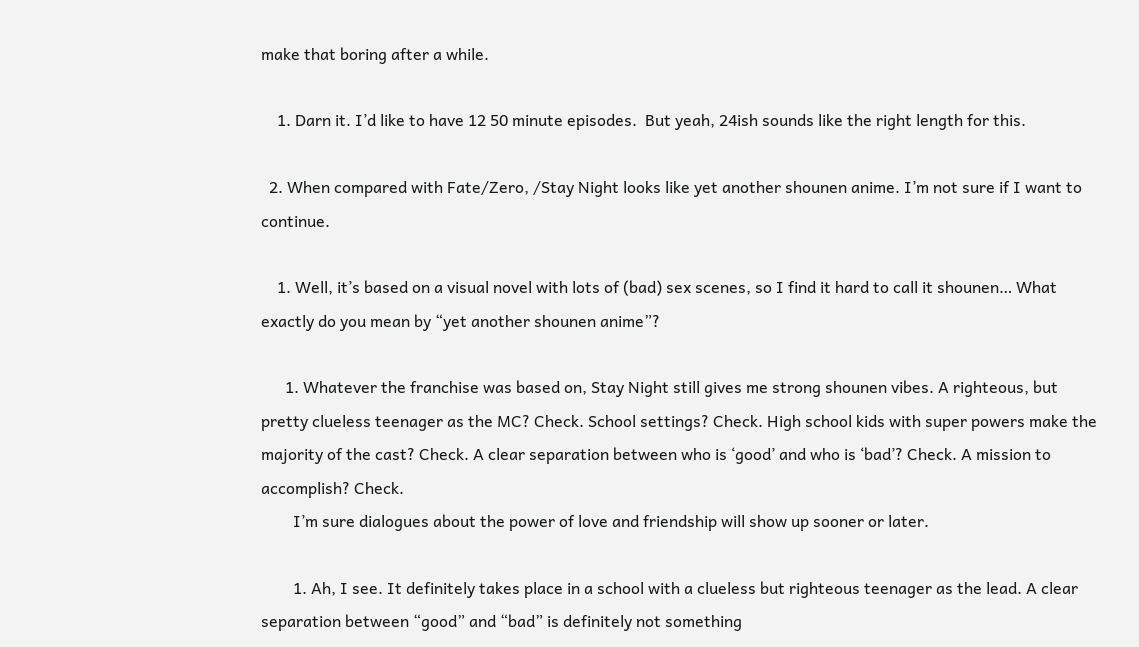make that boring after a while.

    1. Darn it. I’d like to have 12 50 minute episodes.  But yeah, 24ish sounds like the right length for this.

  2. When compared with Fate/Zero, /Stay Night looks like yet another shounen anime. I’m not sure if I want to continue.

    1. Well, it’s based on a visual novel with lots of (bad) sex scenes, so I find it hard to call it shounen… What exactly do you mean by “yet another shounen anime”?

      1. Whatever the franchise was based on, Stay Night still gives me strong shounen vibes. A righteous, but pretty clueless teenager as the MC? Check. School settings? Check. High school kids with super powers make the majority of the cast? Check. A clear separation between who is ‘good’ and who is ‘bad’? Check. A mission to accomplish? Check.
        I’m sure dialogues about the power of love and friendship will show up sooner or later.

        1. Ah, I see. It definitely takes place in a school with a clueless but righteous teenager as the lead. A clear separation between “good” and “bad” is definitely not something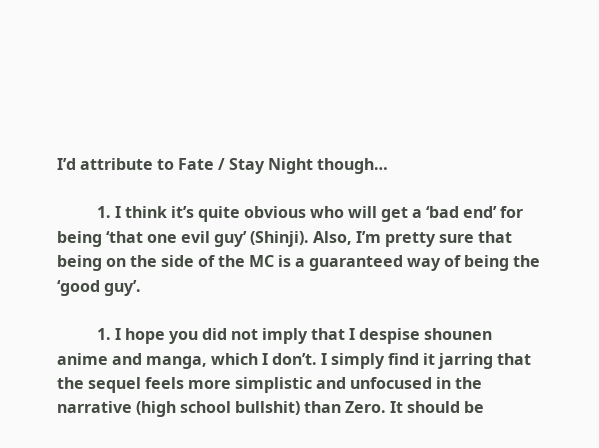I’d attribute to Fate / Stay Night though…

          1. I think it’s quite obvious who will get a ‘bad end’ for being ‘that one evil guy’ (Shinji). Also, I’m pretty sure that being on the side of the MC is a guaranteed way of being the ‘good guy’.

          1. I hope you did not imply that I despise shounen anime and manga, which I don’t. I simply find it jarring that the sequel feels more simplistic and unfocused in the narrative (high school bullshit) than Zero. It should be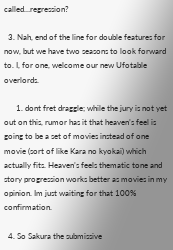called…regression?

  3. Nah, end of the line for double features for now, but we have two seasons to look forward to. I, for one, welcome our new Ufotable overlords.

      1. dont fret draggle; while the jury is not yet out on this, rumor has it that heaven’s feel is going to be a set of movies instead of one movie (sort of like Kara no kyokai) which actually fits. Heaven’s feels thematic tone and story progression works better as movies in my opinion. Im just waiting for that 100% confirmation.

  4. So Sakura the submissive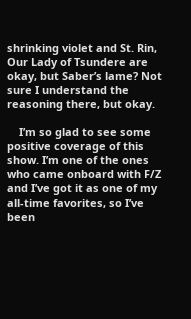shrinking violet and St. Rin, Our Lady of Tsundere are okay, but Saber’s lame? Not sure I understand the reasoning there, but okay.

    I’m so glad to see some positive coverage of this show. I’m one of the ones who came onboard with F/Z and I’ve got it as one of my all-time favorites, so I’ve been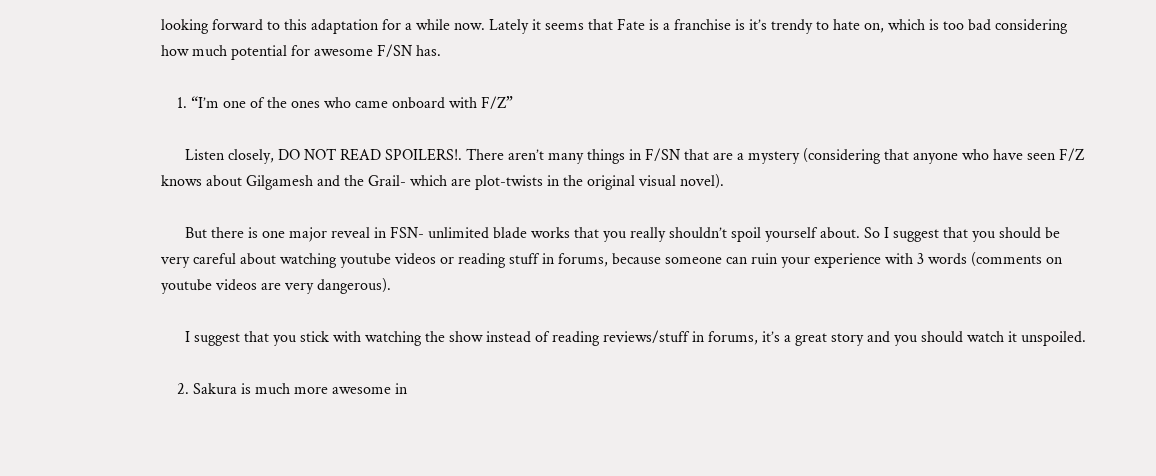looking forward to this adaptation for a while now. Lately it seems that Fate is a franchise is it’s trendy to hate on, which is too bad considering how much potential for awesome F/SN has.

    1. “I’m one of the ones who came onboard with F/Z”

      Listen closely, DO NOT READ SPOILERS!. There aren’t many things in F/SN that are a mystery (considering that anyone who have seen F/Z knows about Gilgamesh and the Grail- which are plot-twists in the original visual novel).

      But there is one major reveal in FSN- unlimited blade works that you really shouldn’t spoil yourself about. So I suggest that you should be very careful about watching youtube videos or reading stuff in forums, because someone can ruin your experience with 3 words (comments on youtube videos are very dangerous).

      I suggest that you stick with watching the show instead of reading reviews/stuff in forums, it’s a great story and you should watch it unspoiled.

    2. Sakura is much more awesome in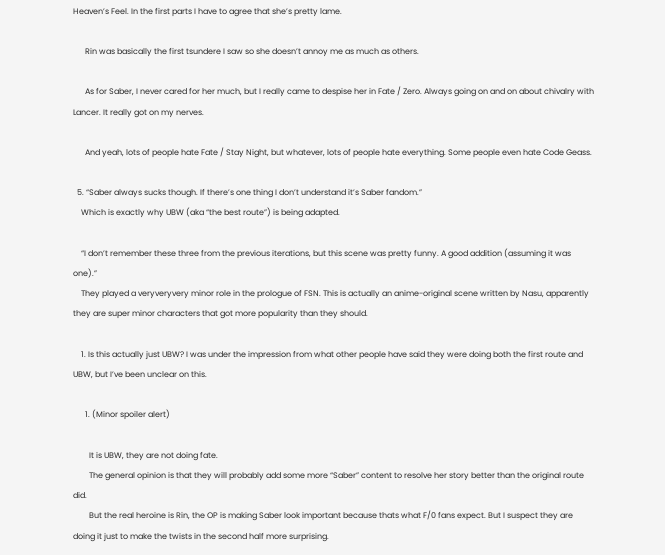Heaven’s Feel. In the first parts I have to agree that she’s pretty lame.

      Rin was basically the first tsundere I saw so she doesn’t annoy me as much as others.

      As for Saber, I never cared for her much, but I really came to despise her in Fate / Zero. Always going on and on about chivalry with Lancer. It really got on my nerves.

      And yeah, lots of people hate Fate / Stay Night, but whatever, lots of people hate everything. Some people even hate Code Geass.

  5. “Saber always sucks though. If there’s one thing I don’t understand it’s Saber fandom.”
    Which is exactly why UBW (aka “the best route”) is being adapted.

    “I don’t remember these three from the previous iterations, but this scene was pretty funny. A good addition (assuming it was one).”
    They played a veryveryvery minor role in the prologue of FSN. This is actually an anime-original scene written by Nasu, apparently they are super minor characters that got more popularity than they should.

    1. Is this actually just UBW? I was under the impression from what other people have said they were doing both the first route and UBW, but I’ve been unclear on this.

      1. (Minor spoiler alert)

        It is UBW, they are not doing fate.
        The general opinion is that they will probably add some more “Saber” content to resolve her story better than the original route did.
        But the real heroine is Rin, the OP is making Saber look important because thats what F/0 fans expect. But I suspect they are doing it just to make the twists in the second half more surprising.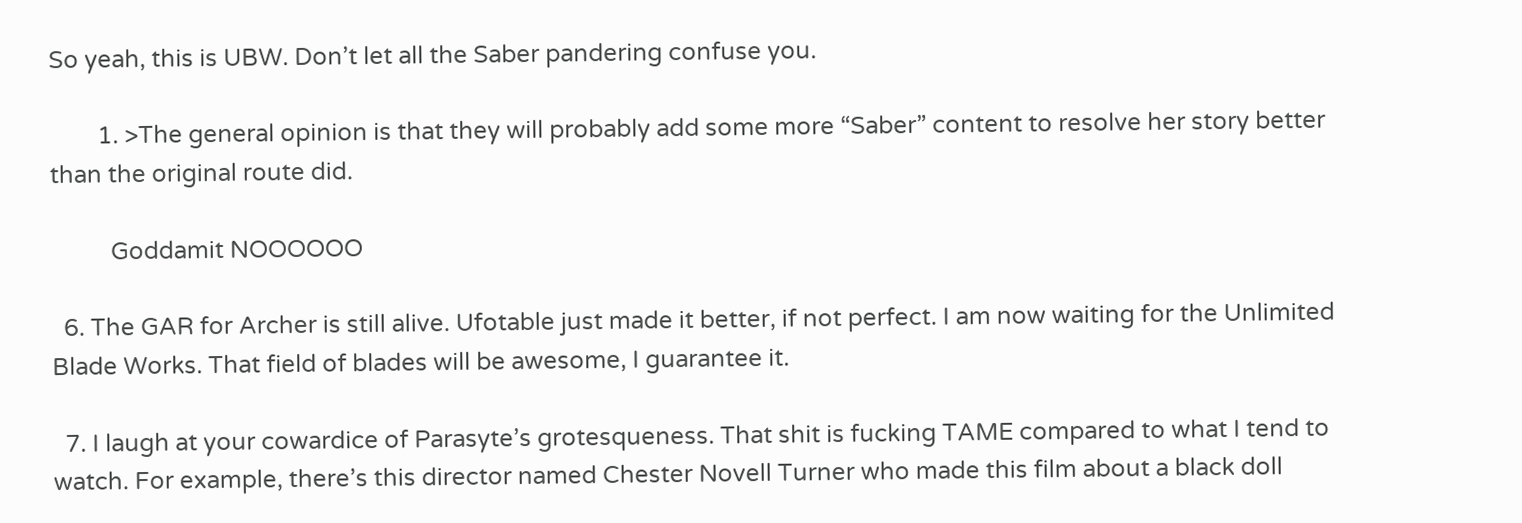So yeah, this is UBW. Don’t let all the Saber pandering confuse you.

        1. >The general opinion is that they will probably add some more “Saber” content to resolve her story better than the original route did.

          Goddamit NOOOOOO

  6. The GAR for Archer is still alive. Ufotable just made it better, if not perfect. I am now waiting for the Unlimited Blade Works. That field of blades will be awesome, I guarantee it.

  7. I laugh at your cowardice of Parasyte’s grotesqueness. That shit is fucking TAME compared to what I tend to watch. For example, there’s this director named Chester Novell Turner who made this film about a black doll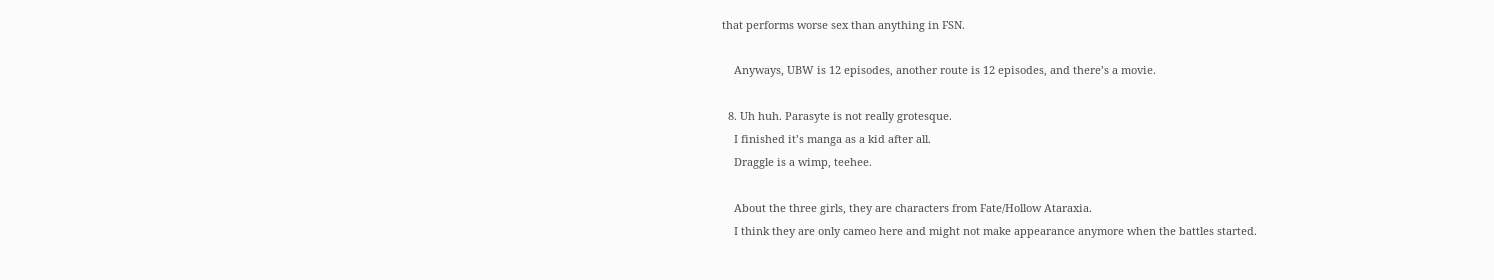that performs worse sex than anything in FSN.

    Anyways, UBW is 12 episodes, another route is 12 episodes, and there’s a movie.

  8. Uh huh. Parasyte is not really grotesque.
    I finished it’s manga as a kid after all.
    Draggle is a wimp, teehee.

    About the three girls, they are characters from Fate/Hollow Ataraxia.
    I think they are only cameo here and might not make appearance anymore when the battles started.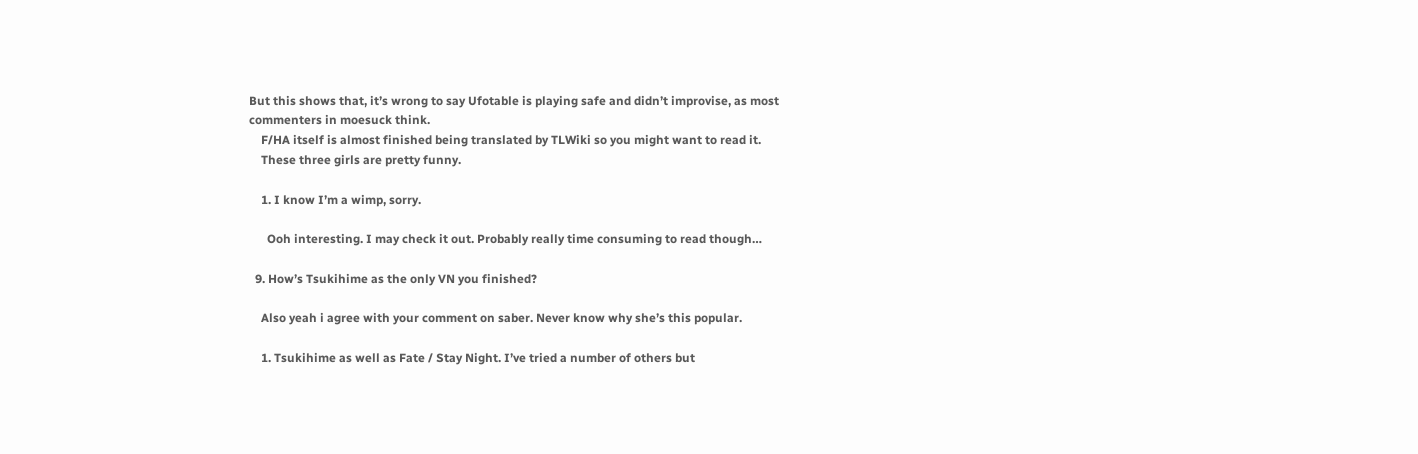But this shows that, it’s wrong to say Ufotable is playing safe and didn’t improvise, as most commenters in moesuck think.
    F/HA itself is almost finished being translated by TLWiki so you might want to read it.
    These three girls are pretty funny.

    1. I know I’m a wimp, sorry.

      Ooh interesting. I may check it out. Probably really time consuming to read though…

  9. How’s Tsukihime as the only VN you finished?

    Also yeah i agree with your comment on saber. Never know why she’s this popular.

    1. Tsukihime as well as Fate / Stay Night. I’ve tried a number of others but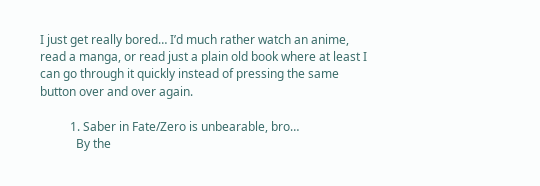I just get really bored… I’d much rather watch an anime, read a manga, or read just a plain old book where at least I can go through it quickly instead of pressing the same button over and over again.

          1. Saber in Fate/Zero is unbearable, bro…
            By the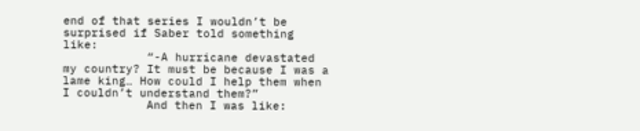end of that series I wouldn’t be surprised if Saber told something like:
            “-A hurricane devastated my country? It must be because I was a lame king… How could I help them when I couldn’t understand them?”
            And then I was like: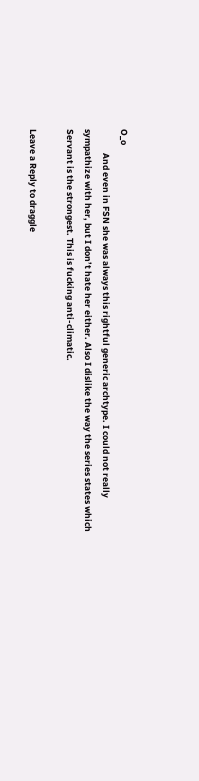O_o
            And even in FSN she was always this rightful generic archtype. I could not really sympathize with her, but I don’t hate her either. Also I dislike the way the series states which Servant is the strongest. This is fucking anti-climatic.

Leave a Reply to draggle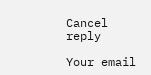Cancel reply

Your email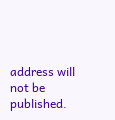address will not be published.